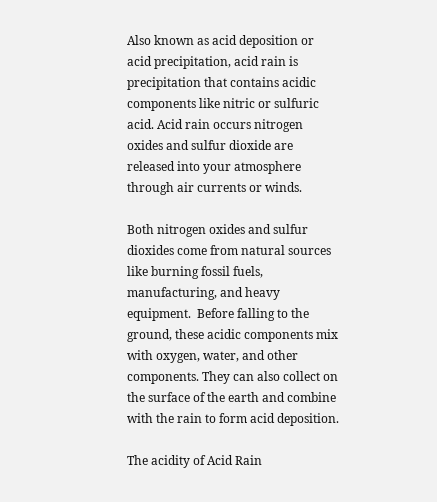Also known as acid deposition or acid precipitation, acid rain is precipitation that contains acidic components like nitric or sulfuric acid. Acid rain occurs nitrogen oxides and sulfur dioxide are released into your atmosphere through air currents or winds.

Both nitrogen oxides and sulfur dioxides come from natural sources like burning fossil fuels, manufacturing, and heavy equipment.  Before falling to the ground, these acidic components mix with oxygen, water, and other components. They can also collect on the surface of the earth and combine with the rain to form acid deposition.

The acidity of Acid Rain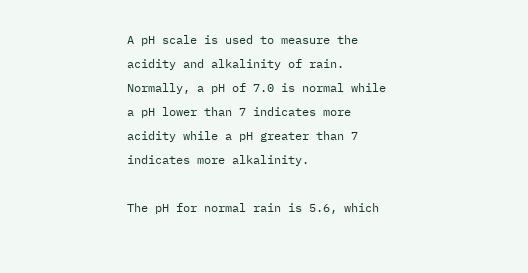A pH scale is used to measure the acidity and alkalinity of rain. Normally, a pH of 7.0 is normal while a pH lower than 7 indicates more acidity while a pH greater than 7 indicates more alkalinity.

The pH for normal rain is 5.6, which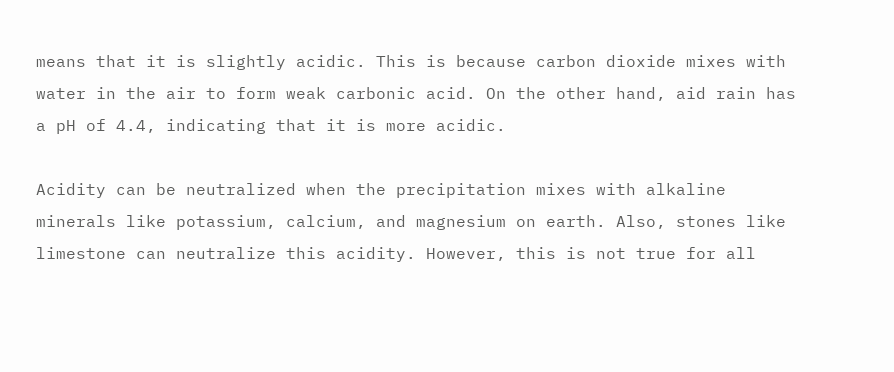means that it is slightly acidic. This is because carbon dioxide mixes with water in the air to form weak carbonic acid. On the other hand, aid rain has a pH of 4.4, indicating that it is more acidic.

Acidity can be neutralized when the precipitation mixes with alkaline minerals like potassium, calcium, and magnesium on earth. Also, stones like limestone can neutralize this acidity. However, this is not true for all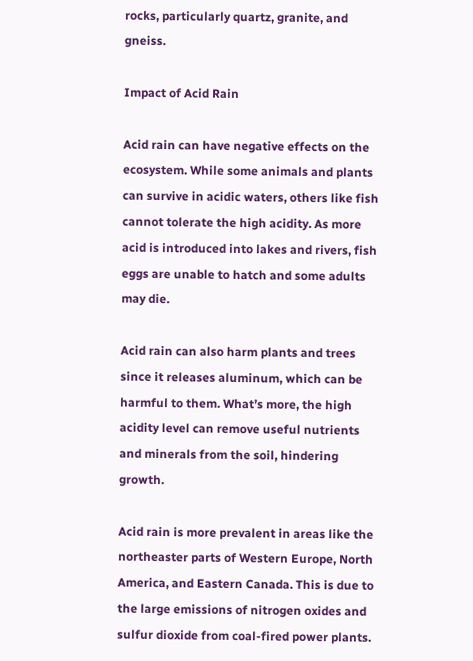rocks, particularly quartz, granite, and gneiss.

Impact of Acid Rain

Acid rain can have negative effects on the ecosystem. While some animals and plants can survive in acidic waters, others like fish cannot tolerate the high acidity. As more acid is introduced into lakes and rivers, fish eggs are unable to hatch and some adults may die.

Acid rain can also harm plants and trees since it releases aluminum, which can be harmful to them. What’s more, the high acidity level can remove useful nutrients and minerals from the soil, hindering growth.

Acid rain is more prevalent in areas like the northeaster parts of Western Europe, North America, and Eastern Canada. This is due to the large emissions of nitrogen oxides and sulfur dioxide from coal-fired power plants.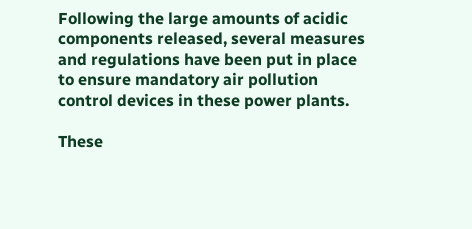Following the large amounts of acidic components released, several measures and regulations have been put in place to ensure mandatory air pollution control devices in these power plants.

These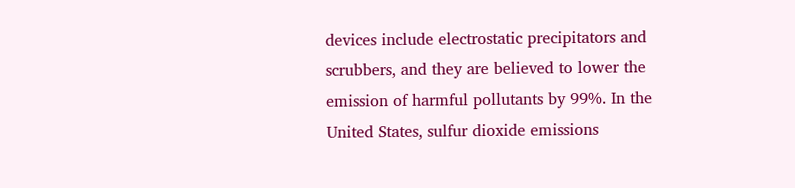devices include electrostatic precipitators and scrubbers, and they are believed to lower the emission of harmful pollutants by 99%. In the United States, sulfur dioxide emissions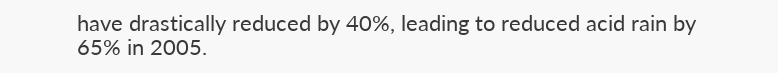have drastically reduced by 40%, leading to reduced acid rain by 65% in 2005.